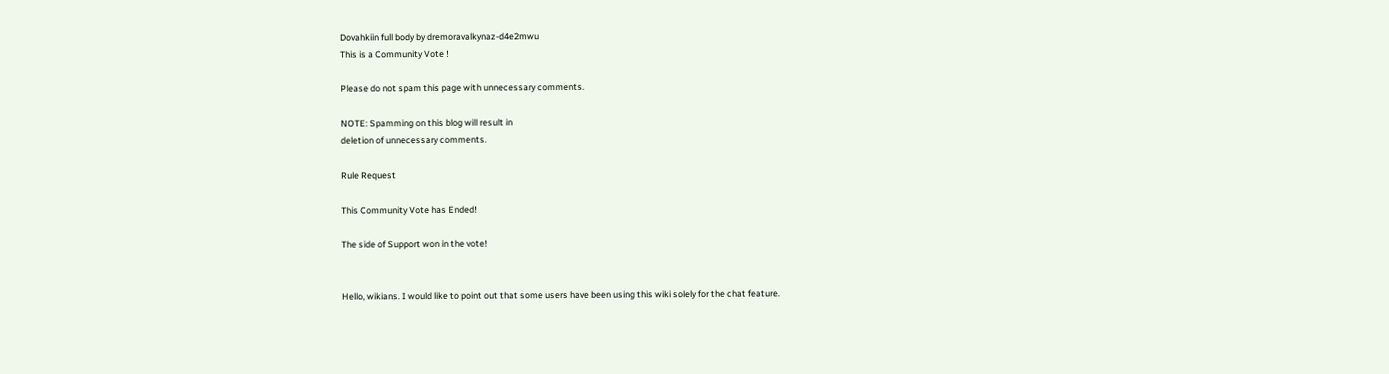Dovahkiin full body by dremoravalkynaz-d4e2mwu
This is a Community Vote !

Please do not spam this page with unnecessary comments.

NOTE: Spamming on this blog will result in
deletion of unnecessary comments.

Rule Request

This Community Vote has Ended!

The side of Support won in the vote!


Hello, wikians. I would like to point out that some users have been using this wiki solely for the chat feature.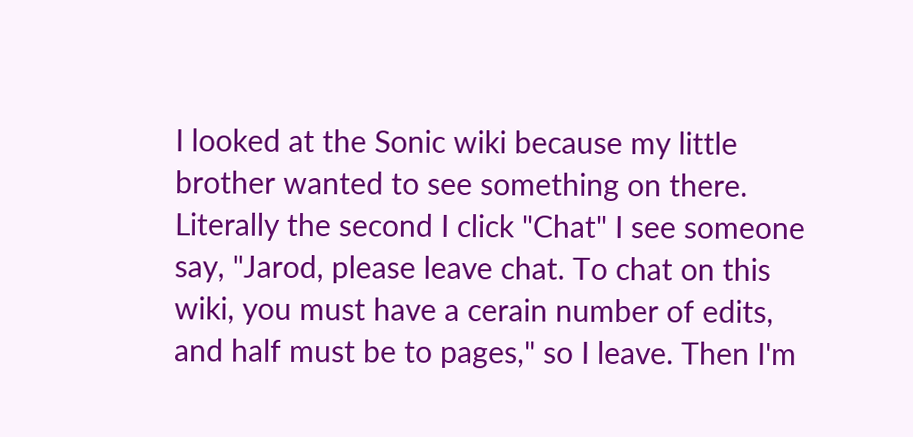I looked at the Sonic wiki because my little brother wanted to see something on there. Literally the second I click "Chat" I see someone say, "Jarod, please leave chat. To chat on this wiki, you must have a cerain number of edits, and half must be to pages," so I leave. Then I'm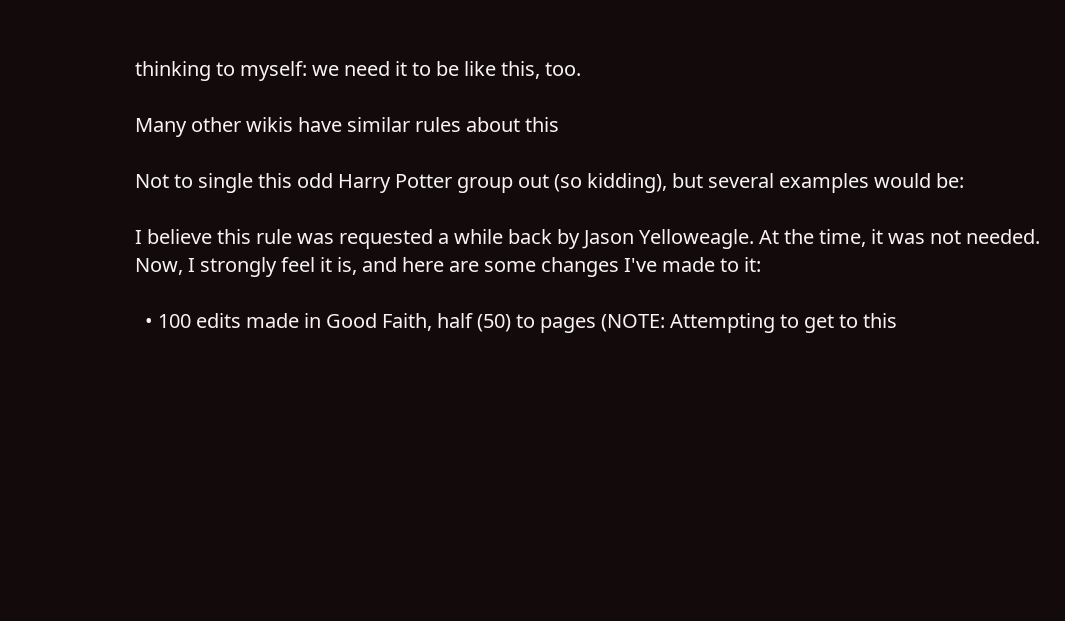thinking to myself: we need it to be like this, too.

Many other wikis have similar rules about this

Not to single this odd Harry Potter group out (so kidding), but several examples would be:

I believe this rule was requested a while back by Jason Yelloweagle. At the time, it was not needed. Now, I strongly feel it is, and here are some changes I've made to it:

  • 100 edits made in Good Faith, half (50) to pages (NOTE: Attempting to get to this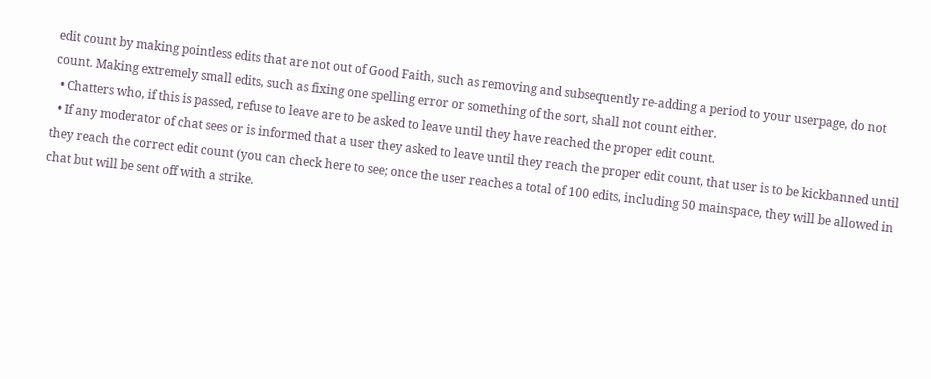edit count by making pointless edits that are not out of Good Faith, such as removing and subsequently re-adding a period to your userpage, do not count. Making extremely small edits, such as fixing one spelling error or something of the sort, shall not count either.
  • Chatters who, if this is passed, refuse to leave are to be asked to leave until they have reached the proper edit count.
  • If any moderator of chat sees or is informed that a user they asked to leave until they reach the proper edit count, that user is to be kickbanned until they reach the correct edit count (you can check here to see; once the user reaches a total of 100 edits, including 50 mainspace, they will be allowed in chat but will be sent off with a strike.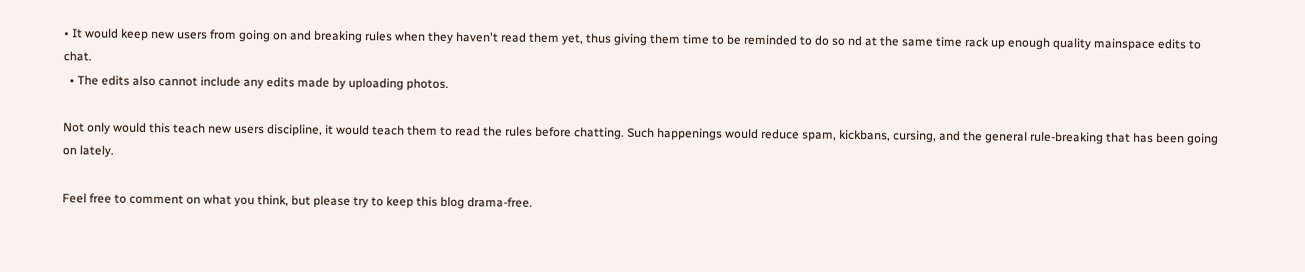• It would keep new users from going on and breaking rules when they haven't read them yet, thus giving them time to be reminded to do so nd at the same time rack up enough quality mainspace edits to chat.
  • The edits also cannot include any edits made by uploading photos.

Not only would this teach new users discipline, it would teach them to read the rules before chatting. Such happenings would reduce spam, kickbans, cursing, and the general rule-breaking that has been going on lately.

Feel free to comment on what you think, but please try to keep this blog drama-free.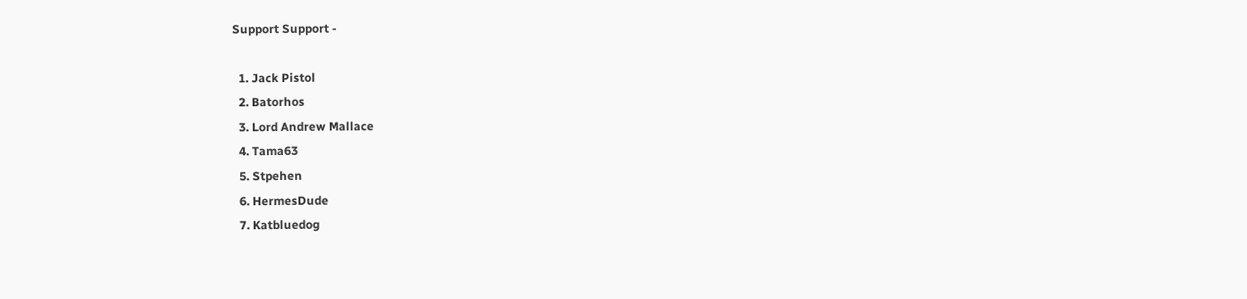Support Support -

  1. Jack Pistol
  2. Batorhos
  3. Lord Andrew Mallace
  4. Tama63
  5. Stpehen
  6. HermesDude
  7. Katbluedog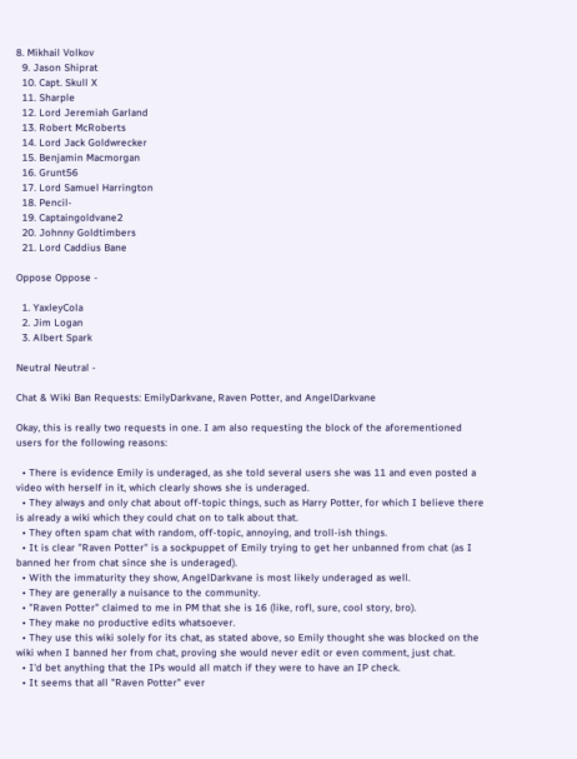8. Mikhail Volkov
  9. Jason Shiprat
  10. Capt. Skull X
  11. Sharple
  12. Lord Jeremiah Garland
  13. Robert McRoberts
  14. Lord Jack Goldwrecker
  15. Benjamin Macmorgan
  16. Grunt56
  17. Lord Samuel Harrington
  18. Pencil-
  19. Captaingoldvane2
  20. Johnny Goldtimbers
  21. Lord Caddius Bane

Oppose Oppose -

  1. YaxleyCola
  2. Jim Logan
  3. Albert Spark

Neutral Neutral -

Chat & Wiki Ban Requests: EmilyDarkvane, Raven Potter, and AngelDarkvane

Okay, this is really two requests in one. I am also requesting the block of the aforementioned users for the following reasons:

  • There is evidence Emily is underaged, as she told several users she was 11 and even posted a video with herself in it, which clearly shows she is underaged.
  • They always and only chat about off-topic things, such as Harry Potter, for which I believe there is already a wiki which they could chat on to talk about that.
  • They often spam chat with random, off-topic, annoying, and troll-ish things.
  • It is clear "Raven Potter" is a sockpuppet of Emily trying to get her unbanned from chat (as I banned her from chat since she is underaged).
  • With the immaturity they show, AngelDarkvane is most likely underaged as well.
  • They are generally a nuisance to the community.
  • "Raven Potter" claimed to me in PM that she is 16 (like, rofl, sure, cool story, bro).
  • They make no productive edits whatsoever.
  • They use this wiki solely for its chat, as stated above, so Emily thought she was blocked on the wiki when I banned her from chat, proving she would never edit or even comment, just chat.
  • I'd bet anything that the IPs would all match if they were to have an IP check.
  • It seems that all "Raven Potter" ever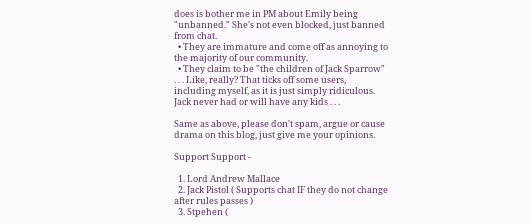does is bother me in PM about Emily being "unbanned." She's not even blocked, just banned from chat.
  • They are immature and come off as annoying to the majority of our community.
  • They claim to be "the children of Jack Sparrow" . . . Like, really? That ticks off some users, including myself, as it is just simply ridiculous. Jack never had or will have any kids . . .

Same as above, please don't spam, argue or cause drama on this blog, just give me your opinions.

Support Support -

  1. Lord Andrew Mallace
  2. Jack Pistol ( Supports chat IF they do not change after rules passes )
  3. Stpehen (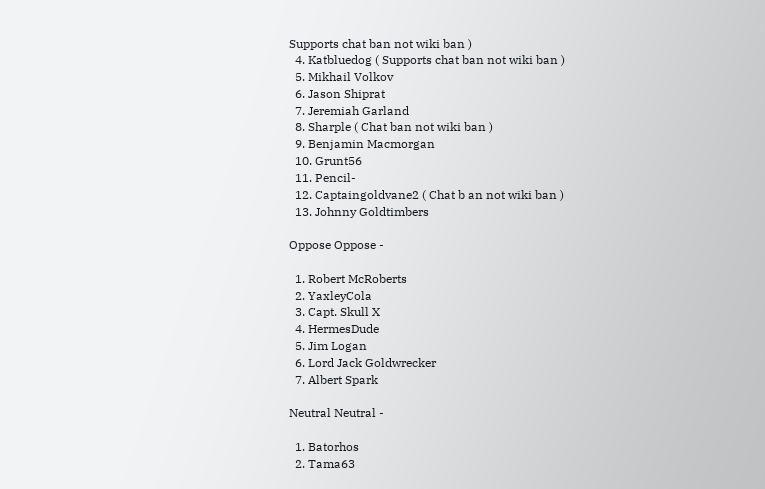Supports chat ban not wiki ban )
  4. Katbluedog ( Supports chat ban not wiki ban )
  5. Mikhail Volkov
  6. Jason Shiprat
  7. Jeremiah Garland
  8. Sharple ( Chat ban not wiki ban )
  9. Benjamin Macmorgan
  10. Grunt56
  11. Pencil-
  12. Captaingoldvane2 ( Chat b an not wiki ban )
  13. Johnny Goldtimbers

Oppose Oppose -

  1. Robert McRoberts
  2. YaxleyCola
  3. Capt. Skull X
  4. HermesDude
  5. Jim Logan
  6. Lord Jack Goldwrecker
  7. Albert Spark

Neutral Neutral -

  1. Batorhos
  2. Tama63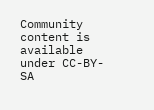Community content is available under CC-BY-SA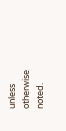unless otherwise noted.